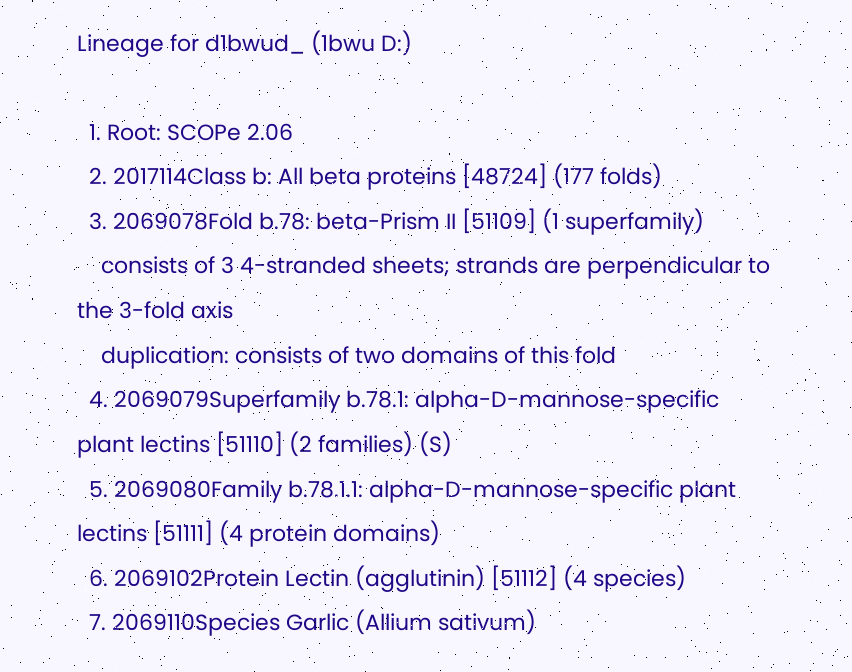Lineage for d1bwud_ (1bwu D:)

  1. Root: SCOPe 2.06
  2. 2017114Class b: All beta proteins [48724] (177 folds)
  3. 2069078Fold b.78: beta-Prism II [51109] (1 superfamily)
    consists of 3 4-stranded sheets; strands are perpendicular to the 3-fold axis
    duplication: consists of two domains of this fold
  4. 2069079Superfamily b.78.1: alpha-D-mannose-specific plant lectins [51110] (2 families) (S)
  5. 2069080Family b.78.1.1: alpha-D-mannose-specific plant lectins [51111] (4 protein domains)
  6. 2069102Protein Lectin (agglutinin) [51112] (4 species)
  7. 2069110Species Garlic (Allium sativum)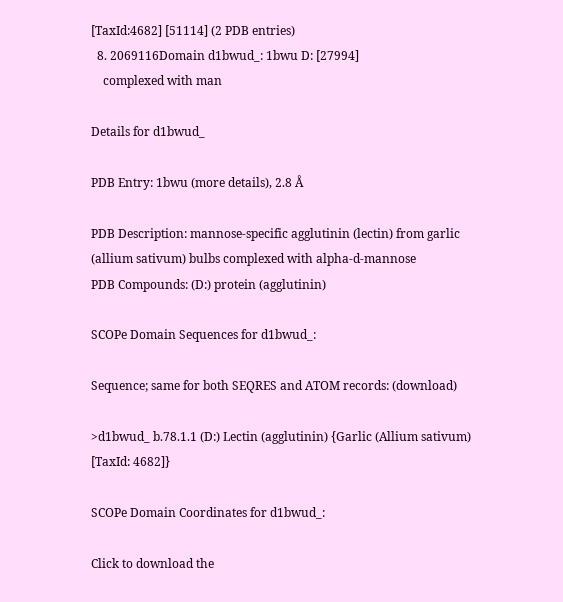[TaxId:4682] [51114] (2 PDB entries)
  8. 2069116Domain d1bwud_: 1bwu D: [27994]
    complexed with man

Details for d1bwud_

PDB Entry: 1bwu (more details), 2.8 Å

PDB Description: mannose-specific agglutinin (lectin) from garlic (allium sativum) bulbs complexed with alpha-d-mannose
PDB Compounds: (D:) protein (agglutinin)

SCOPe Domain Sequences for d1bwud_:

Sequence; same for both SEQRES and ATOM records: (download)

>d1bwud_ b.78.1.1 (D:) Lectin (agglutinin) {Garlic (Allium sativum) [TaxId: 4682]}

SCOPe Domain Coordinates for d1bwud_:

Click to download the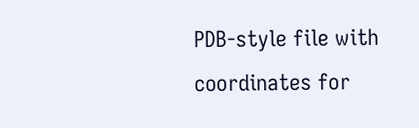PDB-style file with coordinates for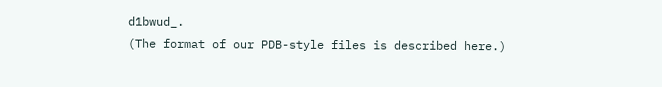d1bwud_.
(The format of our PDB-style files is described here.)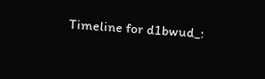Timeline for d1bwud_: